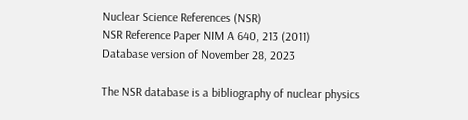Nuclear Science References (NSR)
NSR Reference Paper NIM A 640, 213 (2011)
Database version of November 28, 2023

The NSR database is a bibliography of nuclear physics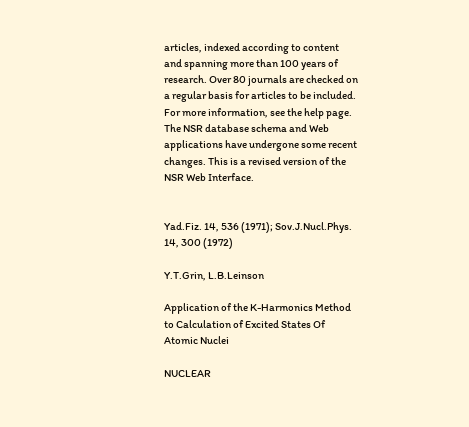articles, indexed according to content and spanning more than 100 years of research. Over 80 journals are checked on a regular basis for articles to be included. For more information, see the help page. The NSR database schema and Web applications have undergone some recent changes. This is a revised version of the NSR Web Interface.


Yad.Fiz. 14, 536 (1971); Sov.J.Nucl.Phys. 14, 300 (1972)

Y.T.Grin, L.B.Leinson

Application of the K-Harmonics Method to Calculation of Excited States Of Atomic Nuclei

NUCLEAR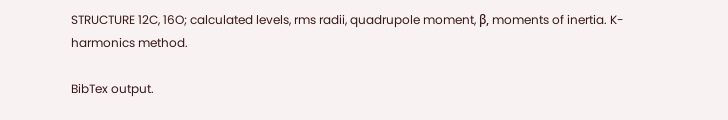STRUCTURE 12C, 16O; calculated levels, rms radii, quadrupole moment, β, moments of inertia. K-harmonics method.

BibTex output.